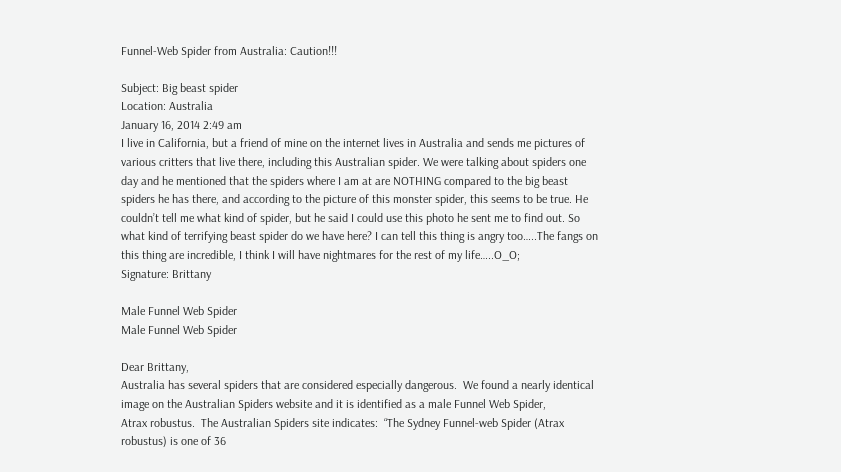Funnel-Web Spider from Australia: Caution!!!

Subject: Big beast spider
Location: Australia
January 16, 2014 2:49 am
I live in California, but a friend of mine on the internet lives in Australia and sends me pictures of various critters that live there, including this Australian spider. We were talking about spiders one day and he mentioned that the spiders where I am at are NOTHING compared to the big beast spiders he has there, and according to the picture of this monster spider, this seems to be true. He couldn’t tell me what kind of spider, but he said I could use this photo he sent me to find out. So what kind of terrifying beast spider do we have here? I can tell this thing is angry too…..The fangs on this thing are incredible, I think I will have nightmares for the rest of my life…..O_O;
Signature: Brittany

Male Funnel Web Spider
Male Funnel Web Spider

Dear Brittany,
Australia has several spiders that are considered especially dangerous.  We found a nearly identical image on the Australian Spiders website and it is identified as a male Funnel Web Spider,
Atrax robustus.  The Australian Spiders site indicates:  “The Sydney Funnel-web Spider (Atrax robustus) is one of 36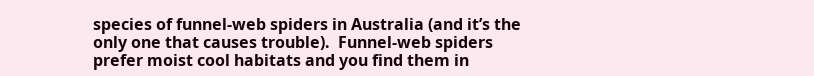species of funnel-web spiders in Australia (and it’s the only one that causes trouble).  Funnel-web spiders prefer moist cool habitats and you find them in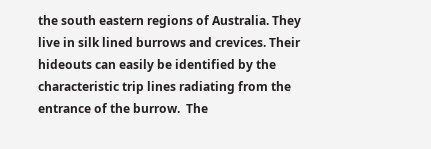the south eastern regions of Australia. They live in silk lined burrows and crevices. Their hideouts can easily be identified by the characteristic trip lines radiating from the entrance of the burrow.  The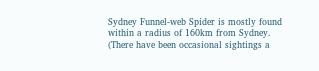Sydney Funnel-web Spider is mostly found within a radius of 160km from Sydney. (There have been occasional sightings a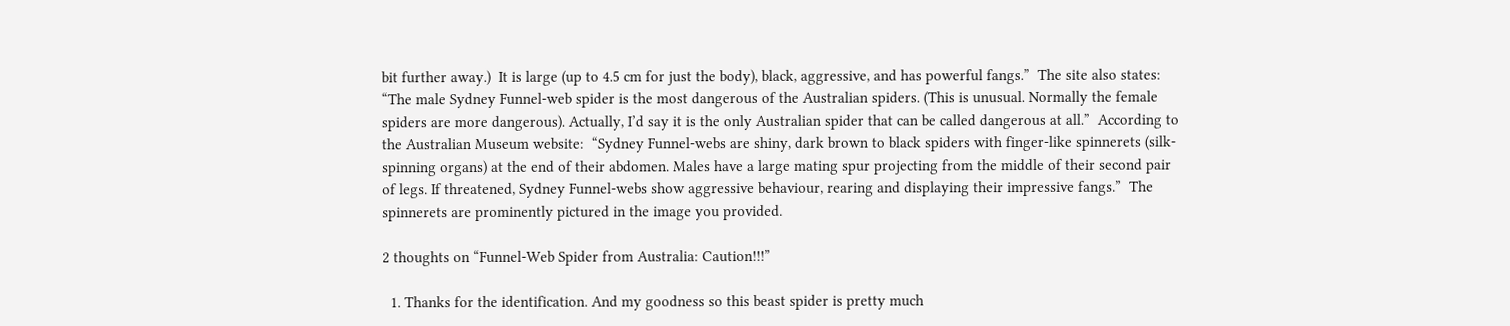bit further away.)  It is large (up to 4.5 cm for just the body), black, aggressive, and has powerful fangs.”  The site also states:  “The male Sydney Funnel-web spider is the most dangerous of the Australian spiders. (This is unusual. Normally the female spiders are more dangerous). Actually, I’d say it is the only Australian spider that can be called dangerous at all.”  According to the Australian Museum website:  “Sydney Funnel-webs are shiny, dark brown to black spiders with finger-like spinnerets (silk-spinning organs) at the end of their abdomen. Males have a large mating spur projecting from the middle of their second pair of legs. If threatened, Sydney Funnel-webs show aggressive behaviour, rearing and displaying their impressive fangs.”  The spinnerets are prominently pictured in the image you provided.

2 thoughts on “Funnel-Web Spider from Australia: Caution!!!”

  1. Thanks for the identification. And my goodness so this beast spider is pretty much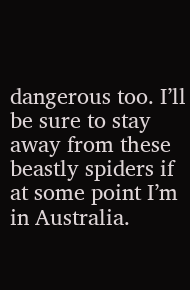dangerous too. I’ll be sure to stay away from these beastly spiders if at some point I’m in Australia.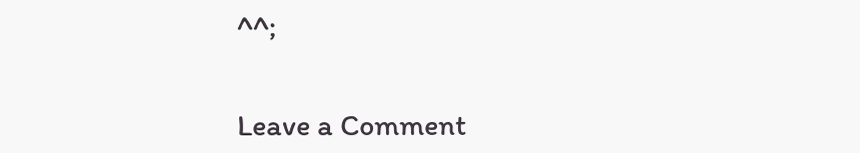^^;


Leave a Comment